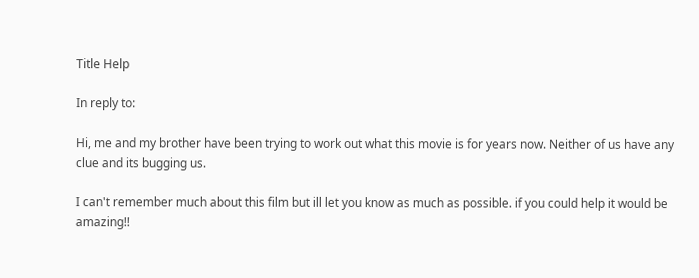Title Help

In reply to:

Hi, me and my brother have been trying to work out what this movie is for years now. Neither of us have any clue and its bugging us.

I can't remember much about this film but ill let you know as much as possible. if you could help it would be amazing!!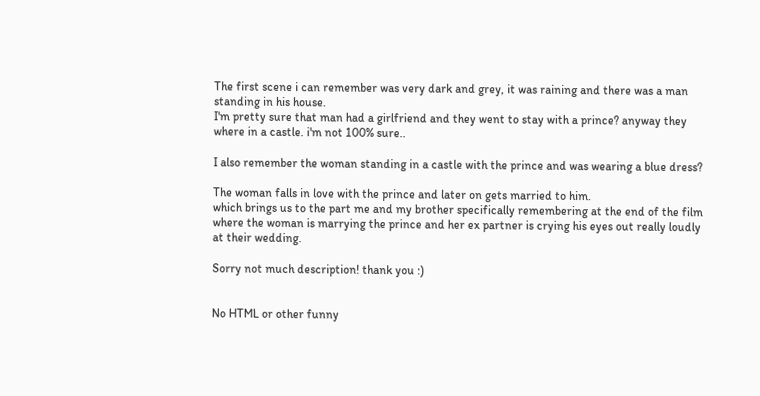The first scene i can remember was very dark and grey, it was raining and there was a man standing in his house.
I'm pretty sure that man had a girlfriend and they went to stay with a prince? anyway they where in a castle. i'm not 100% sure..

I also remember the woman standing in a castle with the prince and was wearing a blue dress?

The woman falls in love with the prince and later on gets married to him.
which brings us to the part me and my brother specifically remembering at the end of the film where the woman is marrying the prince and her ex partner is crying his eyes out really loudly at their wedding.

Sorry not much description! thank you :)


No HTML or other funny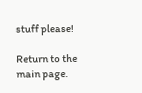stuff please!

Return to the main page.